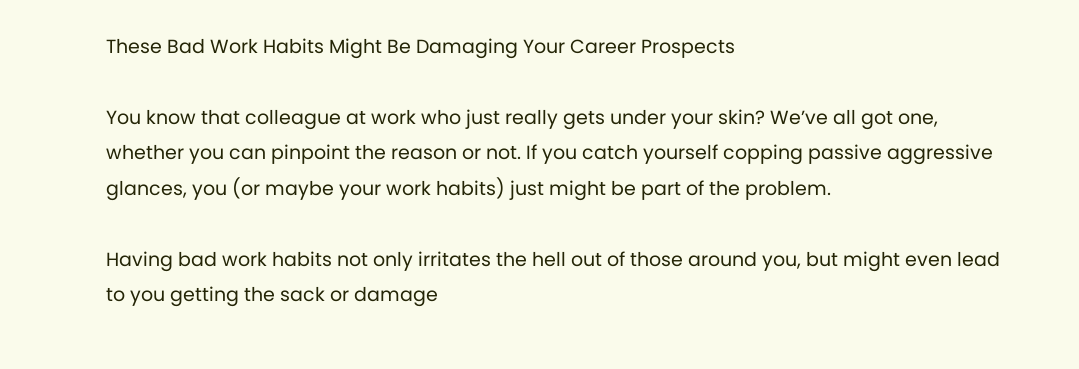These Bad Work Habits Might Be Damaging Your Career Prospects

You know that colleague at work who just really gets under your skin? We’ve all got one, whether you can pinpoint the reason or not. If you catch yourself copping passive aggressive glances, you (or maybe your work habits) just might be part of the problem.

Having bad work habits not only irritates the hell out of those around you, but might even lead to you getting the sack or damage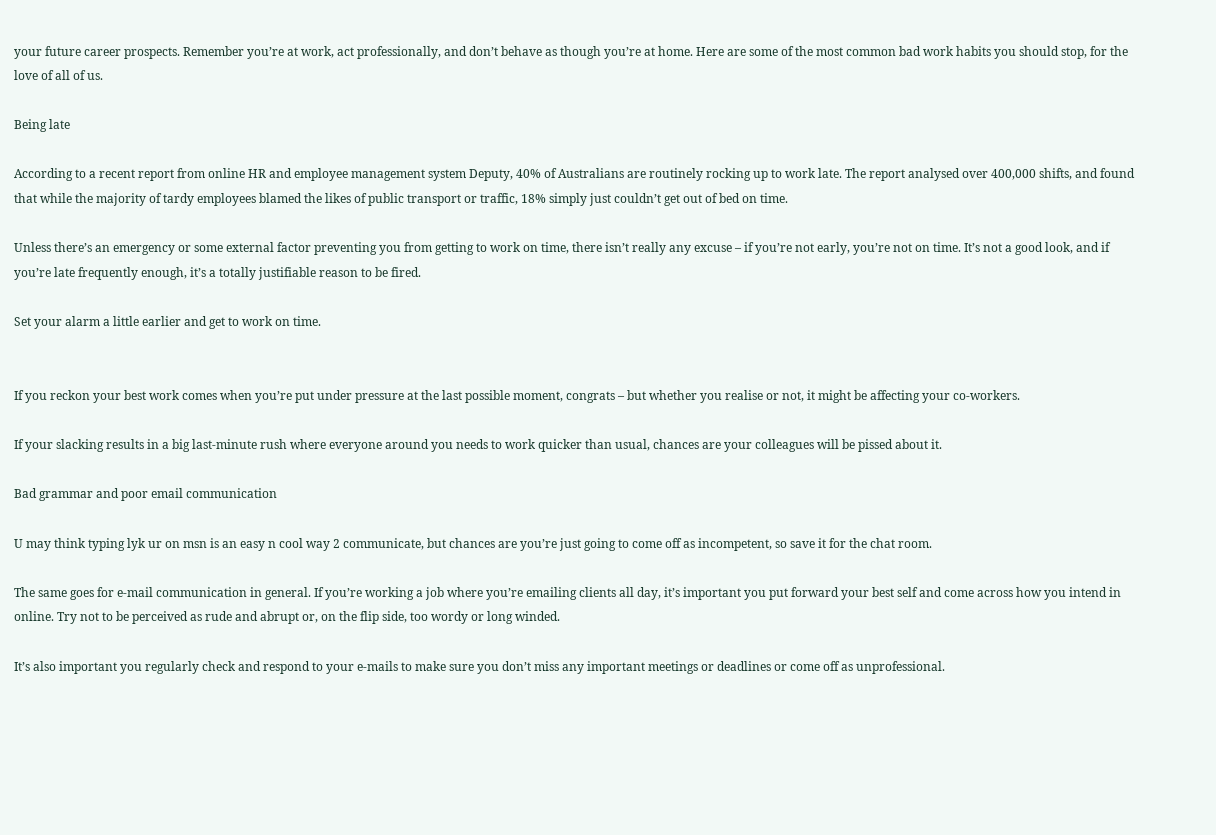your future career prospects. Remember you’re at work, act professionally, and don’t behave as though you’re at home. Here are some of the most common bad work habits you should stop, for the love of all of us.

Being late

According to a recent report from online HR and employee management system Deputy, 40% of Australians are routinely rocking up to work late. The report analysed over 400,000 shifts, and found that while the majority of tardy employees blamed the likes of public transport or traffic, 18% simply just couldn’t get out of bed on time.

Unless there’s an emergency or some external factor preventing you from getting to work on time, there isn’t really any excuse – if you’re not early, you’re not on time. It’s not a good look, and if you’re late frequently enough, it’s a totally justifiable reason to be fired.

Set your alarm a little earlier and get to work on time.


If you reckon your best work comes when you’re put under pressure at the last possible moment, congrats – but whether you realise or not, it might be affecting your co-workers.

If your slacking results in a big last-minute rush where everyone around you needs to work quicker than usual, chances are your colleagues will be pissed about it.

Bad grammar and poor email communication

U may think typing lyk ur on msn is an easy n cool way 2 communicate, but chances are you’re just going to come off as incompetent, so save it for the chat room.

The same goes for e-mail communication in general. If you’re working a job where you’re emailing clients all day, it’s important you put forward your best self and come across how you intend in online. Try not to be perceived as rude and abrupt or, on the flip side, too wordy or long winded.

It’s also important you regularly check and respond to your e-mails to make sure you don’t miss any important meetings or deadlines or come off as unprofessional.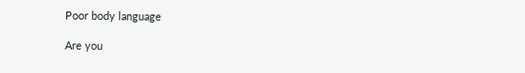Poor body language

Are you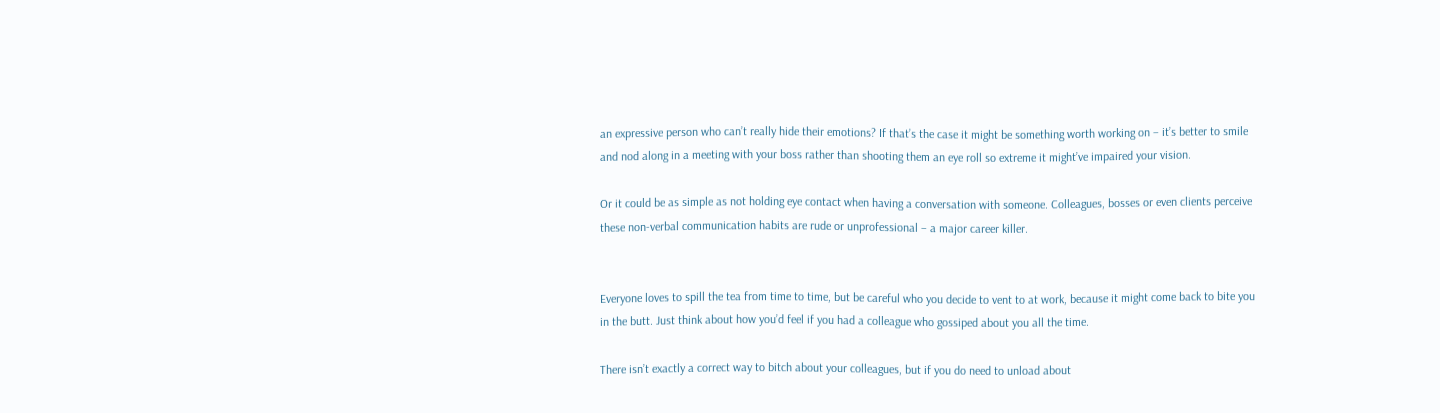an expressive person who can’t really hide their emotions? If that’s the case it might be something worth working on – it’s better to smile and nod along in a meeting with your boss rather than shooting them an eye roll so extreme it might’ve impaired your vision.

Or it could be as simple as not holding eye contact when having a conversation with someone. Colleagues, bosses or even clients perceive these non-verbal communication habits are rude or unprofessional – a major career killer.


Everyone loves to spill the tea from time to time, but be careful who you decide to vent to at work, because it might come back to bite you in the butt. Just think about how you’d feel if you had a colleague who gossiped about you all the time.

There isn’t exactly a correct way to bitch about your colleagues, but if you do need to unload about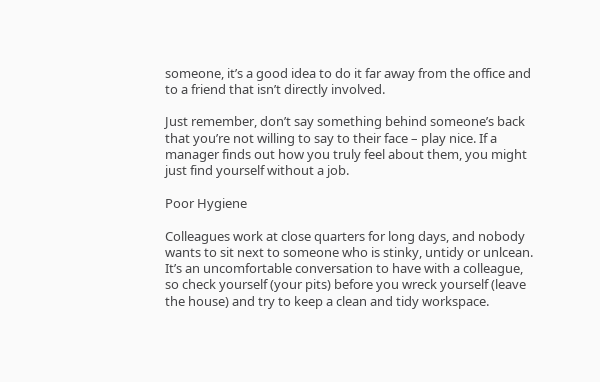someone, it’s a good idea to do it far away from the office and to a friend that isn’t directly involved.

Just remember, don’t say something behind someone’s back that you’re not willing to say to their face – play nice. If a manager finds out how you truly feel about them, you might just find yourself without a job.

Poor Hygiene

Colleagues work at close quarters for long days, and nobody wants to sit next to someone who is stinky, untidy or unlcean. It’s an uncomfortable conversation to have with a colleague, so check yourself (your pits) before you wreck yourself (leave the house) and try to keep a clean and tidy workspace.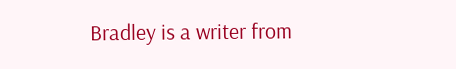Bradley is a writer from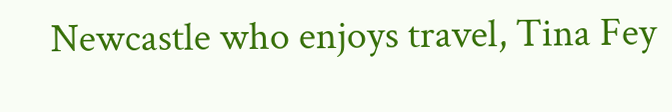Newcastle who enjoys travel, Tina Fey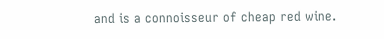and is a connoisseur of cheap red wine.